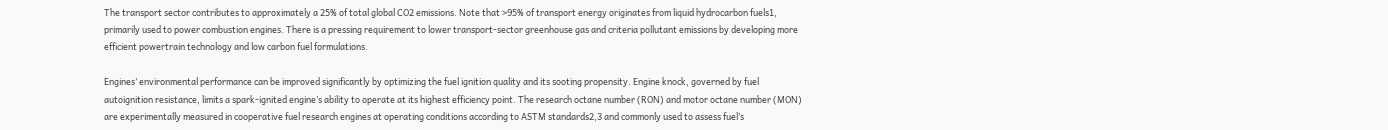The transport sector contributes to approximately a 25% of total global CO2 emissions. Note that >95% of transport energy originates from liquid hydrocarbon fuels1, primarily used to power combustion engines. There is a pressing requirement to lower transport-sector greenhouse gas and criteria pollutant emissions by developing more efficient powertrain technology and low carbon fuel formulations.

Engines’ environmental performance can be improved significantly by optimizing the fuel ignition quality and its sooting propensity. Engine knock, governed by fuel autoignition resistance, limits a spark-ignited engine’s ability to operate at its highest efficiency point. The research octane number (RON) and motor octane number (MON) are experimentally measured in cooperative fuel research engines at operating conditions according to ASTM standards2,3 and commonly used to assess fuel’s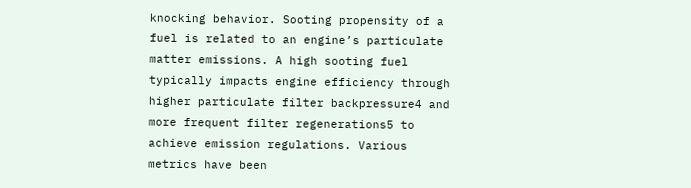knocking behavior. Sooting propensity of a fuel is related to an engine’s particulate matter emissions. A high sooting fuel typically impacts engine efficiency through higher particulate filter backpressure4 and more frequent filter regenerations5 to achieve emission regulations. Various metrics have been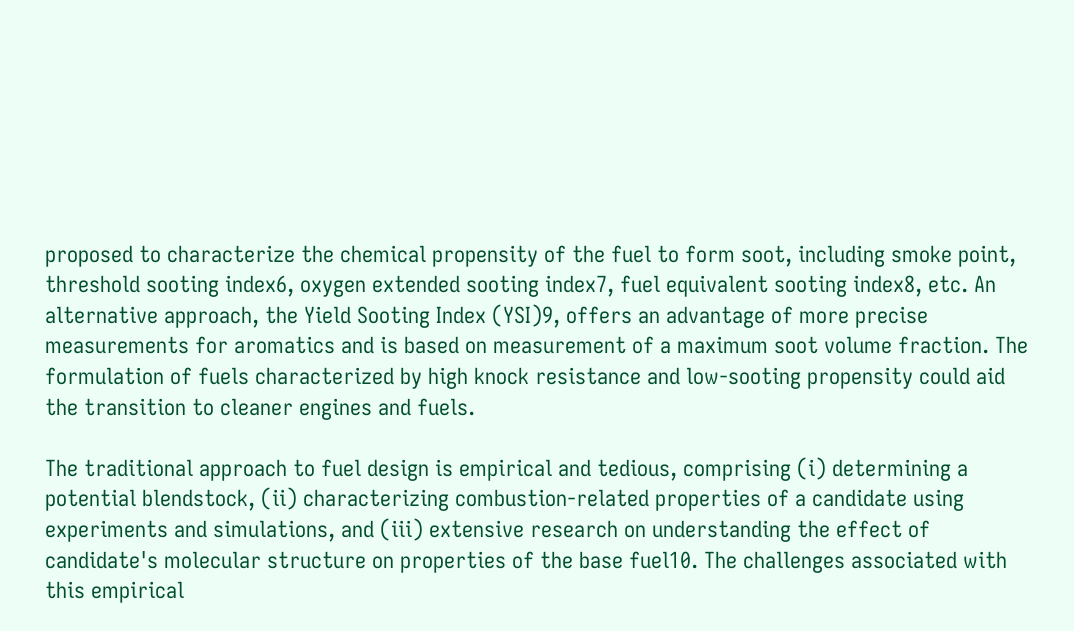proposed to characterize the chemical propensity of the fuel to form soot, including smoke point, threshold sooting index6, oxygen extended sooting index7, fuel equivalent sooting index8, etc. An alternative approach, the Yield Sooting Index (YSI)9, offers an advantage of more precise measurements for aromatics and is based on measurement of a maximum soot volume fraction. The formulation of fuels characterized by high knock resistance and low-sooting propensity could aid the transition to cleaner engines and fuels.

The traditional approach to fuel design is empirical and tedious, comprising (i) determining a potential blendstock, (ii) characterizing combustion-related properties of a candidate using experiments and simulations, and (iii) extensive research on understanding the effect of candidate's molecular structure on properties of the base fuel10. The challenges associated with this empirical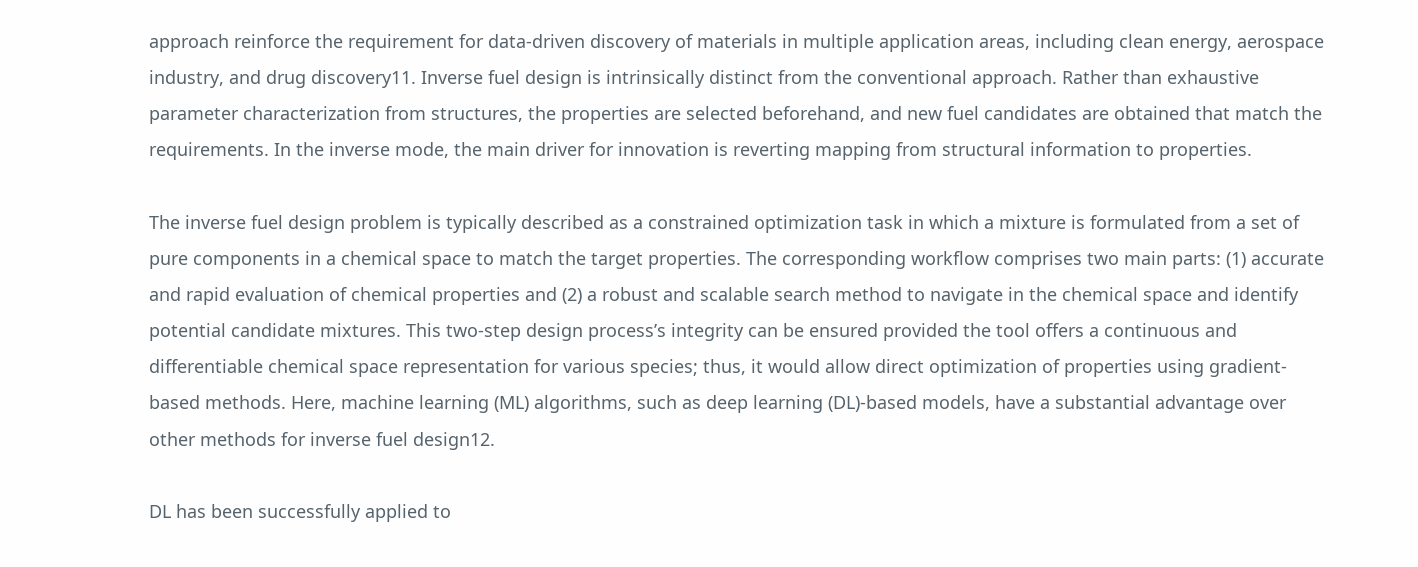approach reinforce the requirement for data-driven discovery of materials in multiple application areas, including clean energy, aerospace industry, and drug discovery11. Inverse fuel design is intrinsically distinct from the conventional approach. Rather than exhaustive parameter characterization from structures, the properties are selected beforehand, and new fuel candidates are obtained that match the requirements. In the inverse mode, the main driver for innovation is reverting mapping from structural information to properties.

The inverse fuel design problem is typically described as a constrained optimization task in which a mixture is formulated from a set of pure components in a chemical space to match the target properties. The corresponding workflow comprises two main parts: (1) accurate and rapid evaluation of chemical properties and (2) a robust and scalable search method to navigate in the chemical space and identify potential candidate mixtures. This two-step design process’s integrity can be ensured provided the tool offers a continuous and differentiable chemical space representation for various species; thus, it would allow direct optimization of properties using gradient-based methods. Here, machine learning (ML) algorithms, such as deep learning (DL)-based models, have a substantial advantage over other methods for inverse fuel design12.

DL has been successfully applied to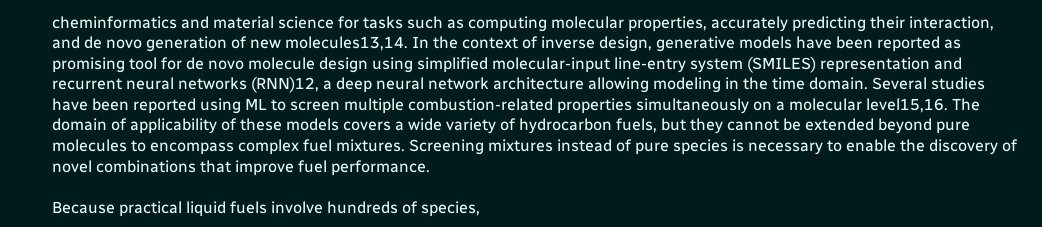cheminformatics and material science for tasks such as computing molecular properties, accurately predicting their interaction, and de novo generation of new molecules13,14. In the context of inverse design, generative models have been reported as promising tool for de novo molecule design using simplified molecular-input line-entry system (SMILES) representation and recurrent neural networks (RNN)12, a deep neural network architecture allowing modeling in the time domain. Several studies have been reported using ML to screen multiple combustion-related properties simultaneously on a molecular level15,16. The domain of applicability of these models covers a wide variety of hydrocarbon fuels, but they cannot be extended beyond pure molecules to encompass complex fuel mixtures. Screening mixtures instead of pure species is necessary to enable the discovery of novel combinations that improve fuel performance.

Because practical liquid fuels involve hundreds of species,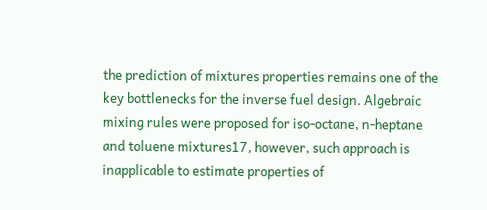the prediction of mixtures properties remains one of the key bottlenecks for the inverse fuel design. Algebraic mixing rules were proposed for iso-octane, n-heptane and toluene mixtures17, however, such approach is inapplicable to estimate properties of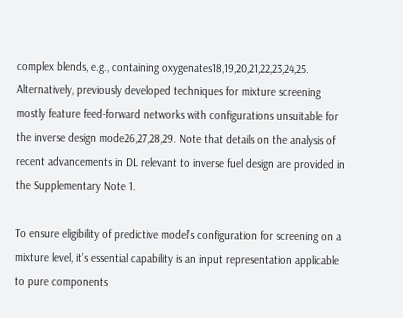complex blends, e.g., containing oxygenates18,19,20,21,22,23,24,25. Alternatively, previously developed techniques for mixture screening mostly feature feed-forward networks with configurations unsuitable for the inverse design mode26,27,28,29. Note that details on the analysis of recent advancements in DL relevant to inverse fuel design are provided in the Supplementary Note 1.

To ensure eligibility of predictive model’s configuration for screening on a mixture level, it’s essential capability is an input representation applicable to pure components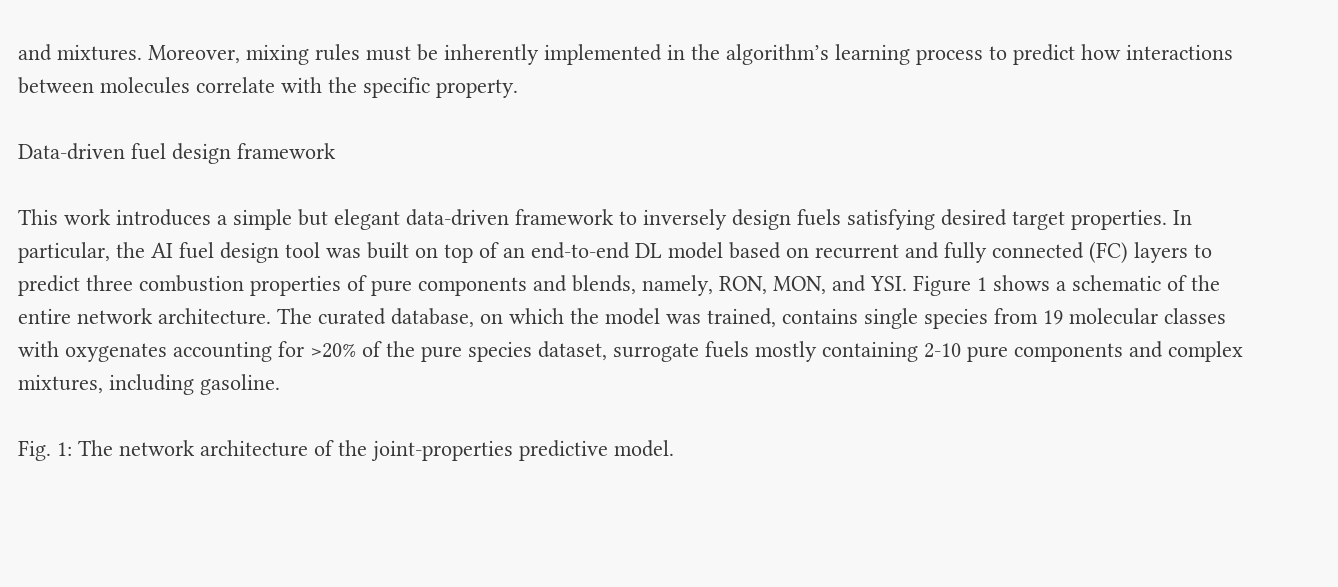and mixtures. Moreover, mixing rules must be inherently implemented in the algorithm’s learning process to predict how interactions between molecules correlate with the specific property.

Data-driven fuel design framework

This work introduces a simple but elegant data-driven framework to inversely design fuels satisfying desired target properties. In particular, the AI fuel design tool was built on top of an end-to-end DL model based on recurrent and fully connected (FC) layers to predict three combustion properties of pure components and blends, namely, RON, MON, and YSI. Figure 1 shows a schematic of the entire network architecture. The curated database, on which the model was trained, contains single species from 19 molecular classes with oxygenates accounting for >20% of the pure species dataset, surrogate fuels mostly containing 2-10 pure components and complex mixtures, including gasoline.

Fig. 1: The network architecture of the joint-properties predictive model.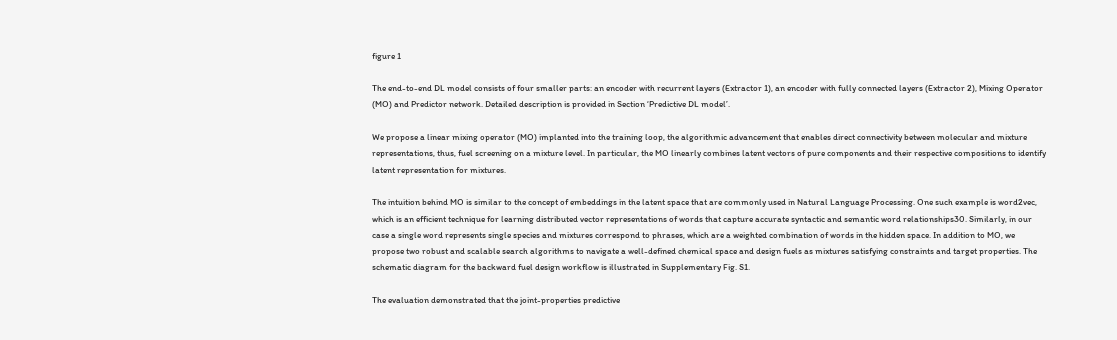figure 1

The end-to-end DL model consists of four smaller parts: an encoder with recurrent layers (Extractor 1), an encoder with fully connected layers (Extractor 2), Mixing Operator (MO) and Predictor network. Detailed description is provided in Section ‘Predictive DL model’.

We propose a linear mixing operator (MO) implanted into the training loop, the algorithmic advancement that enables direct connectivity between molecular and mixture representations, thus, fuel screening on a mixture level. In particular, the MO linearly combines latent vectors of pure components and their respective compositions to identify latent representation for mixtures.

The intuition behind MO is similar to the concept of embeddings in the latent space that are commonly used in Natural Language Processing. One such example is word2vec, which is an efficient technique for learning distributed vector representations of words that capture accurate syntactic and semantic word relationships30. Similarly, in our case a single word represents single species and mixtures correspond to phrases, which are a weighted combination of words in the hidden space. In addition to MO, we propose two robust and scalable search algorithms to navigate a well-defined chemical space and design fuels as mixtures satisfying constraints and target properties. The schematic diagram for the backward fuel design workflow is illustrated in Supplementary Fig. S1.

The evaluation demonstrated that the joint-properties predictive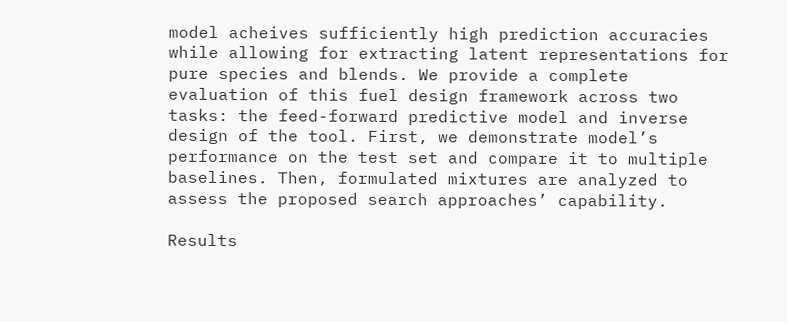model acheives sufficiently high prediction accuracies while allowing for extracting latent representations for pure species and blends. We provide a complete evaluation of this fuel design framework across two tasks: the feed-forward predictive model and inverse design of the tool. First, we demonstrate model’s performance on the test set and compare it to multiple baselines. Then, formulated mixtures are analyzed to assess the proposed search approaches’ capability.

Results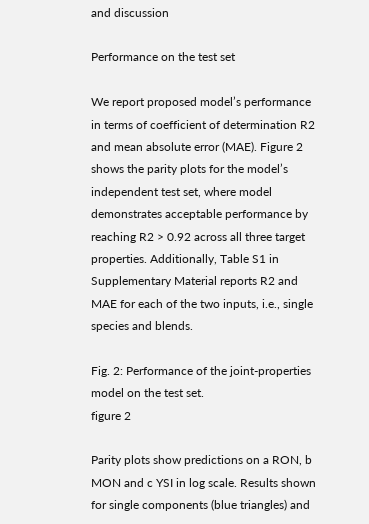and discussion

Performance on the test set

We report proposed model’s performance in terms of coefficient of determination R2 and mean absolute error (MAE). Figure 2 shows the parity plots for the model’s independent test set, where model demonstrates acceptable performance by reaching R2 > 0.92 across all three target properties. Additionally, Table S1 in Supplementary Material reports R2 and MAE for each of the two inputs, i.e., single species and blends.

Fig. 2: Performance of the joint-properties model on the test set.
figure 2

Parity plots show predictions on a RON, b MON and c YSI in log scale. Results shown for single components (blue triangles) and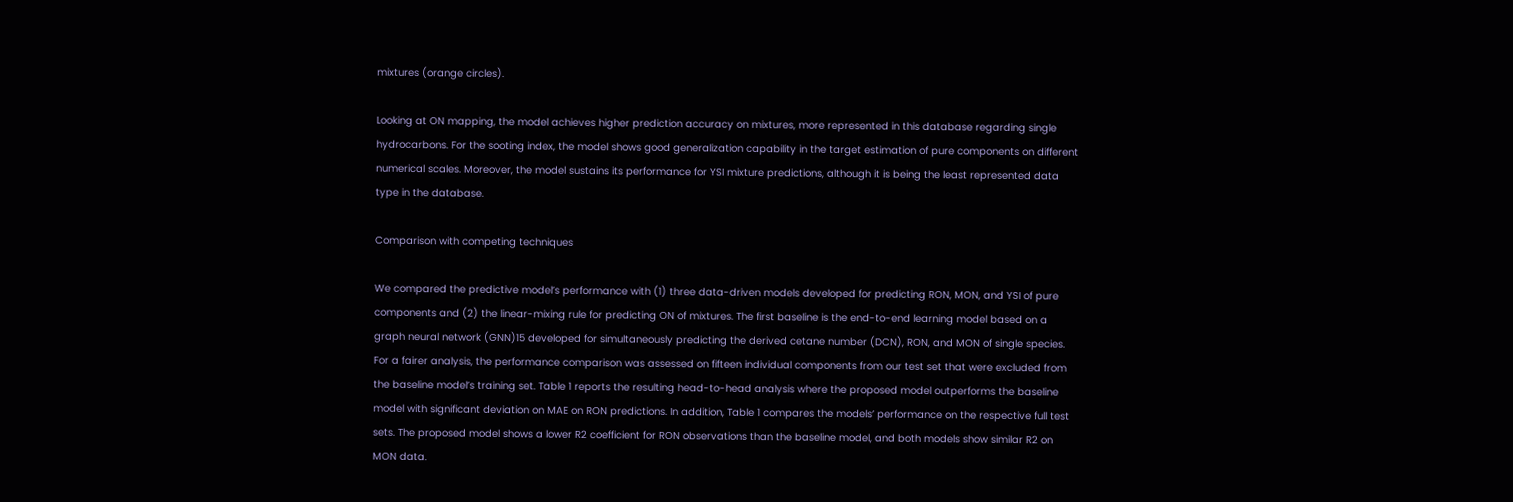mixtures (orange circles).

Looking at ON mapping, the model achieves higher prediction accuracy on mixtures, more represented in this database regarding single hydrocarbons. For the sooting index, the model shows good generalization capability in the target estimation of pure components on different numerical scales. Moreover, the model sustains its performance for YSI mixture predictions, although it is being the least represented data type in the database.

Comparison with competing techniques

We compared the predictive model’s performance with (1) three data-driven models developed for predicting RON, MON, and YSI of pure components and (2) the linear-mixing rule for predicting ON of mixtures. The first baseline is the end-to-end learning model based on a graph neural network (GNN)15 developed for simultaneously predicting the derived cetane number (DCN), RON, and MON of single species. For a fairer analysis, the performance comparison was assessed on fifteen individual components from our test set that were excluded from the baseline model’s training set. Table 1 reports the resulting head-to-head analysis where the proposed model outperforms the baseline model with significant deviation on MAE on RON predictions. In addition, Table 1 compares the models’ performance on the respective full test sets. The proposed model shows a lower R2 coefficient for RON observations than the baseline model, and both models show similar R2 on MON data.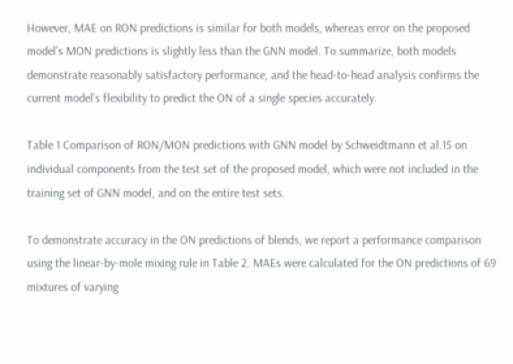However, MAE on RON predictions is similar for both models, whereas error on the proposed model’s MON predictions is slightly less than the GNN model. To summarize, both models demonstrate reasonably satisfactory performance, and the head-to-head analysis confirms the current model’s flexibility to predict the ON of a single species accurately.

Table 1 Comparison of RON/MON predictions with GNN model by Schweidtmann et al.15 on individual components from the test set of the proposed model, which were not included in the training set of GNN model, and on the entire test sets.

To demonstrate accuracy in the ON predictions of blends, we report a performance comparison using the linear-by-mole mixing rule in Table 2. MAEs were calculated for the ON predictions of 69 mixtures of varying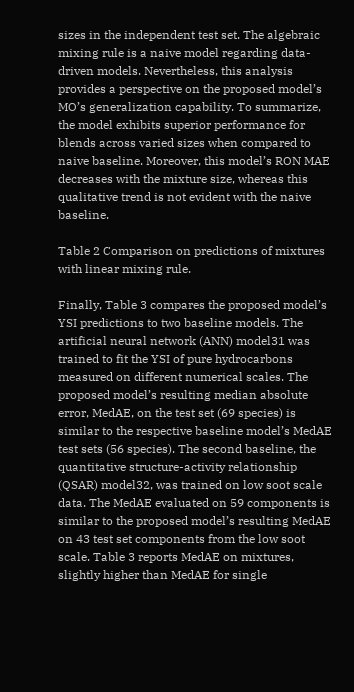sizes in the independent test set. The algebraic mixing rule is a naive model regarding data-driven models. Nevertheless, this analysis provides a perspective on the proposed model’s MO’s generalization capability. To summarize, the model exhibits superior performance for blends across varied sizes when compared to naive baseline. Moreover, this model’s RON MAE decreases with the mixture size, whereas this qualitative trend is not evident with the naive baseline.

Table 2 Comparison on predictions of mixtures with linear mixing rule.

Finally, Table 3 compares the proposed model’s YSI predictions to two baseline models. The artificial neural network (ANN) model31 was trained to fit the YSI of pure hydrocarbons measured on different numerical scales. The proposed model’s resulting median absolute error, MedAE, on the test set (69 species) is similar to the respective baseline model’s MedAE test sets (56 species). The second baseline, the quantitative structure-activity relationship (QSAR) model32, was trained on low soot scale data. The MedAE evaluated on 59 components is similar to the proposed model’s resulting MedAE on 43 test set components from the low soot scale. Table 3 reports MedAE on mixtures, slightly higher than MedAE for single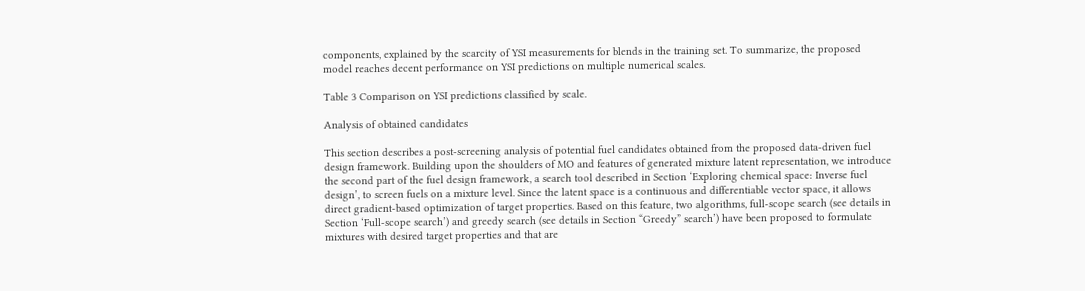components, explained by the scarcity of YSI measurements for blends in the training set. To summarize, the proposed model reaches decent performance on YSI predictions on multiple numerical scales.

Table 3 Comparison on YSI predictions classified by scale.

Analysis of obtained candidates

This section describes a post-screening analysis of potential fuel candidates obtained from the proposed data-driven fuel design framework. Building upon the shoulders of MO and features of generated mixture latent representation, we introduce the second part of the fuel design framework, a search tool described in Section ‘Exploring chemical space: Inverse fuel design’, to screen fuels on a mixture level. Since the latent space is a continuous and differentiable vector space, it allows direct gradient-based optimization of target properties. Based on this feature, two algorithms, full-scope search (see details in Section ‘Full-scope search’) and greedy search (see details in Section “Greedy” search’) have been proposed to formulate mixtures with desired target properties and that are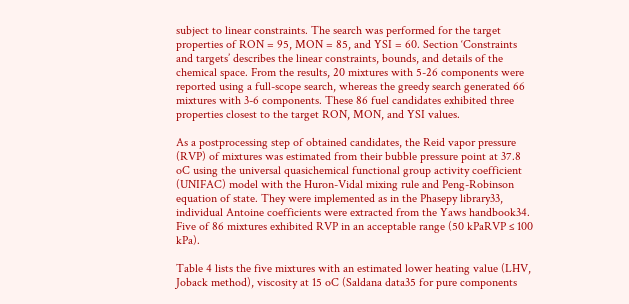subject to linear constraints. The search was performed for the target properties of RON = 95, MON = 85, and YSI = 60. Section ‘Constraints and targets’ describes the linear constraints, bounds, and details of the chemical space. From the results, 20 mixtures with 5-26 components were reported using a full-scope search, whereas the greedy search generated 66 mixtures with 3-6 components. These 86 fuel candidates exhibited three properties closest to the target RON, MON, and YSI values.

As a postprocessing step of obtained candidates, the Reid vapor pressure (RVP) of mixtures was estimated from their bubble pressure point at 37.8 oC using the universal quasichemical functional group activity coefficient (UNIFAC) model with the Huron-Vidal mixing rule and Peng-Robinson equation of state. They were implemented as in the Phasepy library33, individual Antoine coefficients were extracted from the Yaws handbook34. Five of 86 mixtures exhibited RVP in an acceptable range (50 kPaRVP ≤ 100 kPa).

Table 4 lists the five mixtures with an estimated lower heating value (LHV, Joback method), viscosity at 15 oC (Saldana data35 for pure components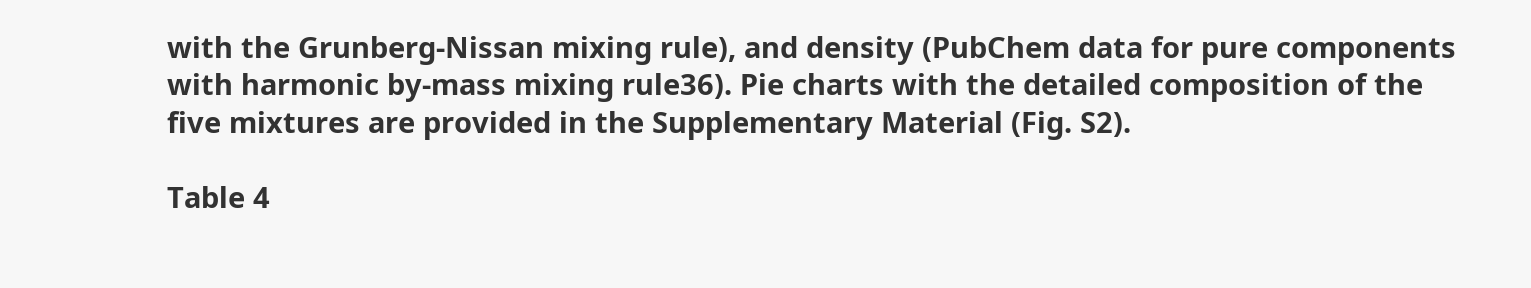with the Grunberg-Nissan mixing rule), and density (PubChem data for pure components with harmonic by-mass mixing rule36). Pie charts with the detailed composition of the five mixtures are provided in the Supplementary Material (Fig. S2).

Table 4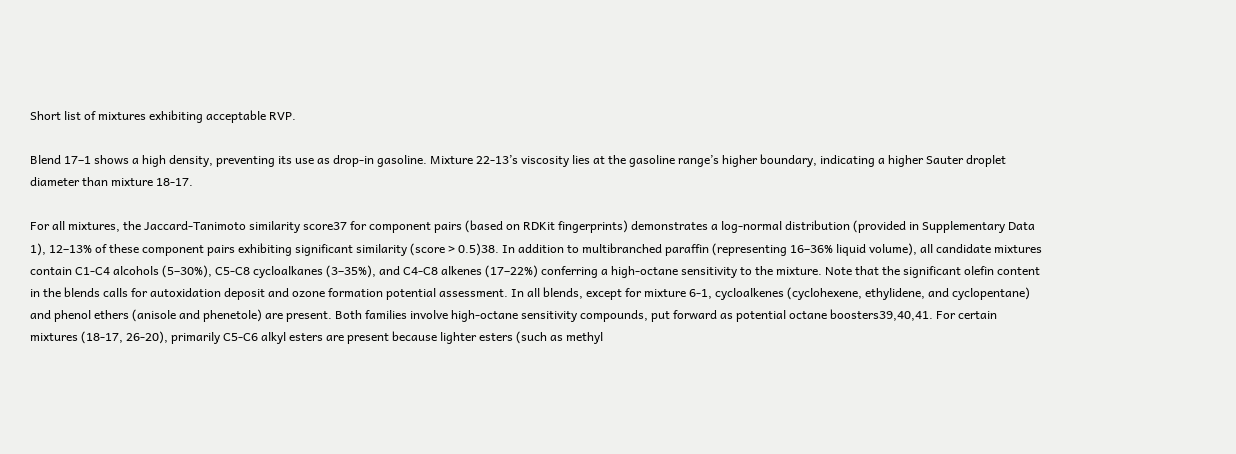Short list of mixtures exhibiting acceptable RVP.

Blend 17–1 shows a high density, preventing its use as drop-in gasoline. Mixture 22-13’s viscosity lies at the gasoline range’s higher boundary, indicating a higher Sauter droplet diameter than mixture 18-17.

For all mixtures, the Jaccard-Tanimoto similarity score37 for component pairs (based on RDKit fingerprints) demonstrates a log-normal distribution (provided in Supplementary Data 1), 12–13% of these component pairs exhibiting significant similarity (score > 0.5)38. In addition to multibranched paraffin (representing 16–36% liquid volume), all candidate mixtures contain C1-C4 alcohols (5–30%), C5-C8 cycloalkanes (3–35%), and C4-C8 alkenes (17–22%) conferring a high-octane sensitivity to the mixture. Note that the significant olefin content in the blends calls for autoxidation deposit and ozone formation potential assessment. In all blends, except for mixture 6-1, cycloalkenes (cyclohexene, ethylidene, and cyclopentane) and phenol ethers (anisole and phenetole) are present. Both families involve high-octane sensitivity compounds, put forward as potential octane boosters39,40,41. For certain mixtures (18-17, 26-20), primarily C5-C6 alkyl esters are present because lighter esters (such as methyl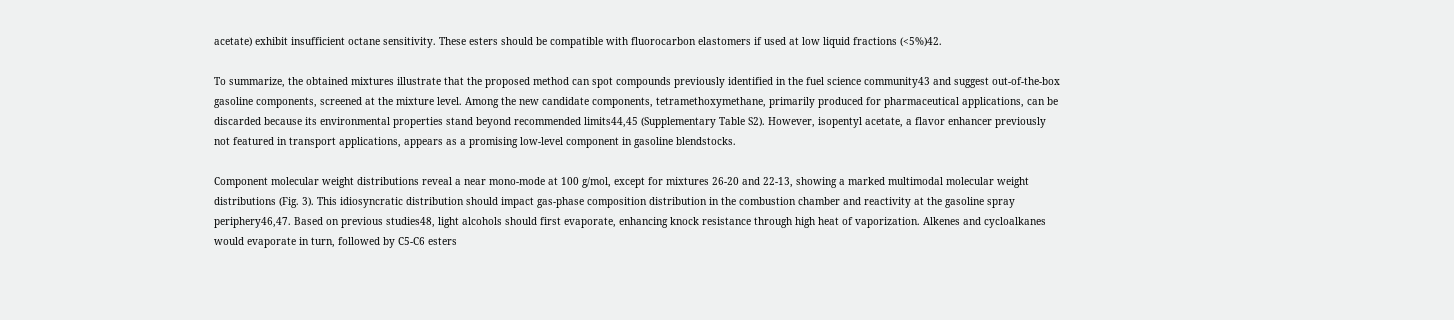acetate) exhibit insufficient octane sensitivity. These esters should be compatible with fluorocarbon elastomers if used at low liquid fractions (<5%)42.

To summarize, the obtained mixtures illustrate that the proposed method can spot compounds previously identified in the fuel science community43 and suggest out-of-the-box gasoline components, screened at the mixture level. Among the new candidate components, tetramethoxymethane, primarily produced for pharmaceutical applications, can be discarded because its environmental properties stand beyond recommended limits44,45 (Supplementary Table S2). However, isopentyl acetate, a flavor enhancer previously not featured in transport applications, appears as a promising low-level component in gasoline blendstocks.

Component molecular weight distributions reveal a near mono-mode at 100 g/mol, except for mixtures 26-20 and 22-13, showing a marked multimodal molecular weight distributions (Fig. 3). This idiosyncratic distribution should impact gas-phase composition distribution in the combustion chamber and reactivity at the gasoline spray periphery46,47. Based on previous studies48, light alcohols should first evaporate, enhancing knock resistance through high heat of vaporization. Alkenes and cycloalkanes would evaporate in turn, followed by C5-C6 esters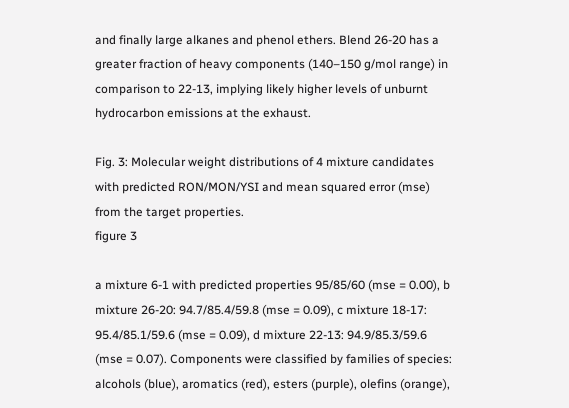and finally large alkanes and phenol ethers. Blend 26-20 has a greater fraction of heavy components (140–150 g/mol range) in comparison to 22-13, implying likely higher levels of unburnt hydrocarbon emissions at the exhaust.

Fig. 3: Molecular weight distributions of 4 mixture candidates with predicted RON/MON/YSI and mean squared error (mse) from the target properties.
figure 3

a mixture 6-1 with predicted properties 95/85/60 (mse = 0.00), b mixture 26-20: 94.7/85.4/59.8 (mse = 0.09), c mixture 18-17: 95.4/85.1/59.6 (mse = 0.09), d mixture 22-13: 94.9/85.3/59.6 (mse = 0.07). Components were classified by families of species: alcohols (blue), aromatics (red), esters (purple), olefins (orange),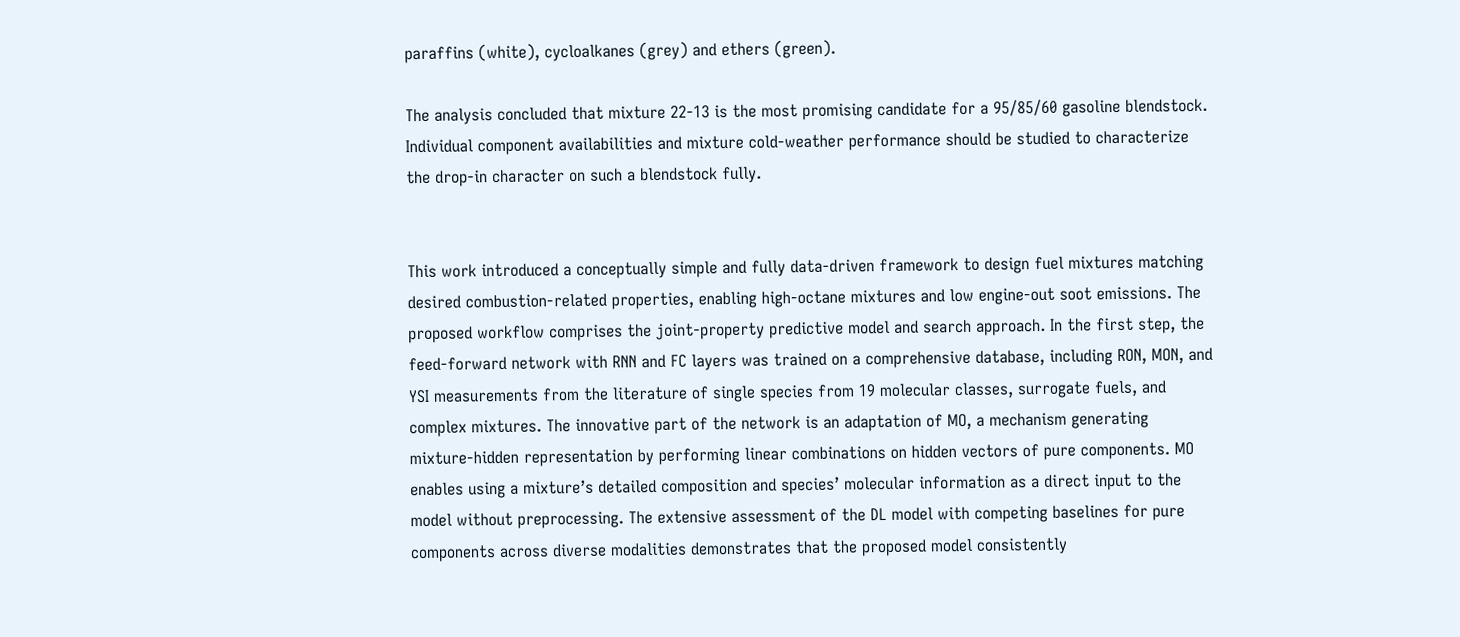paraffins (white), cycloalkanes (grey) and ethers (green).

The analysis concluded that mixture 22-13 is the most promising candidate for a 95/85/60 gasoline blendstock. Individual component availabilities and mixture cold-weather performance should be studied to characterize the drop-in character on such a blendstock fully.


This work introduced a conceptually simple and fully data-driven framework to design fuel mixtures matching desired combustion-related properties, enabling high-octane mixtures and low engine-out soot emissions. The proposed workflow comprises the joint-property predictive model and search approach. In the first step, the feed-forward network with RNN and FC layers was trained on a comprehensive database, including RON, MON, and YSI measurements from the literature of single species from 19 molecular classes, surrogate fuels, and complex mixtures. The innovative part of the network is an adaptation of MO, a mechanism generating mixture-hidden representation by performing linear combinations on hidden vectors of pure components. MO enables using a mixture’s detailed composition and species’ molecular information as a direct input to the model without preprocessing. The extensive assessment of the DL model with competing baselines for pure components across diverse modalities demonstrates that the proposed model consistently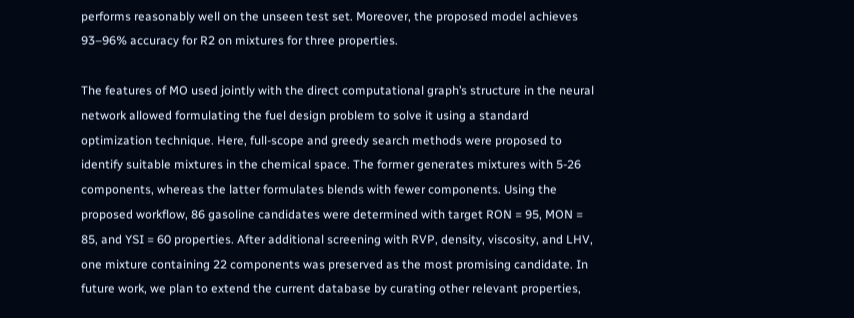performs reasonably well on the unseen test set. Moreover, the proposed model achieves 93–96% accuracy for R2 on mixtures for three properties.

The features of MO used jointly with the direct computational graph’s structure in the neural network allowed formulating the fuel design problem to solve it using a standard optimization technique. Here, full-scope and greedy search methods were proposed to identify suitable mixtures in the chemical space. The former generates mixtures with 5-26 components, whereas the latter formulates blends with fewer components. Using the proposed workflow, 86 gasoline candidates were determined with target RON = 95, MON =  85, and YSI = 60 properties. After additional screening with RVP, density, viscosity, and LHV, one mixture containing 22 components was preserved as the most promising candidate. In future work, we plan to extend the current database by curating other relevant properties,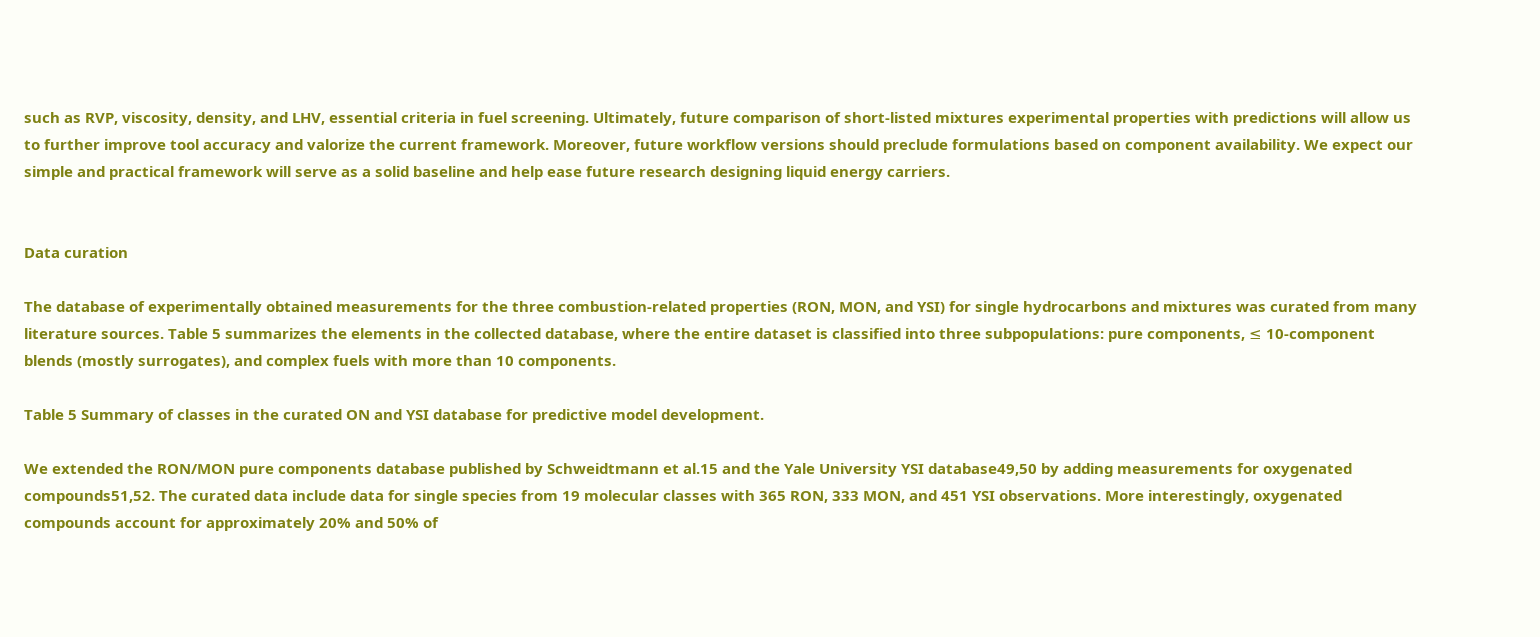such as RVP, viscosity, density, and LHV, essential criteria in fuel screening. Ultimately, future comparison of short-listed mixtures experimental properties with predictions will allow us to further improve tool accuracy and valorize the current framework. Moreover, future workflow versions should preclude formulations based on component availability. We expect our simple and practical framework will serve as a solid baseline and help ease future research designing liquid energy carriers.


Data curation

The database of experimentally obtained measurements for the three combustion-related properties (RON, MON, and YSI) for single hydrocarbons and mixtures was curated from many literature sources. Table 5 summarizes the elements in the collected database, where the entire dataset is classified into three subpopulations: pure components, ≤ 10-component blends (mostly surrogates), and complex fuels with more than 10 components.

Table 5 Summary of classes in the curated ON and YSI database for predictive model development.

We extended the RON/MON pure components database published by Schweidtmann et al.15 and the Yale University YSI database49,50 by adding measurements for oxygenated compounds51,52. The curated data include data for single species from 19 molecular classes with 365 RON, 333 MON, and 451 YSI observations. More interestingly, oxygenated compounds account for approximately 20% and 50% of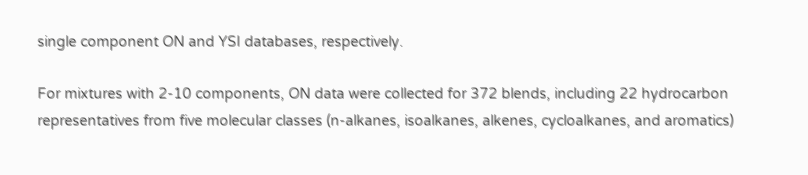single component ON and YSI databases, respectively.

For mixtures with 2-10 components, ON data were collected for 372 blends, including 22 hydrocarbon representatives from five molecular classes (n-alkanes, isoalkanes, alkenes, cycloalkanes, and aromatics)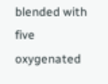blended with five oxygenated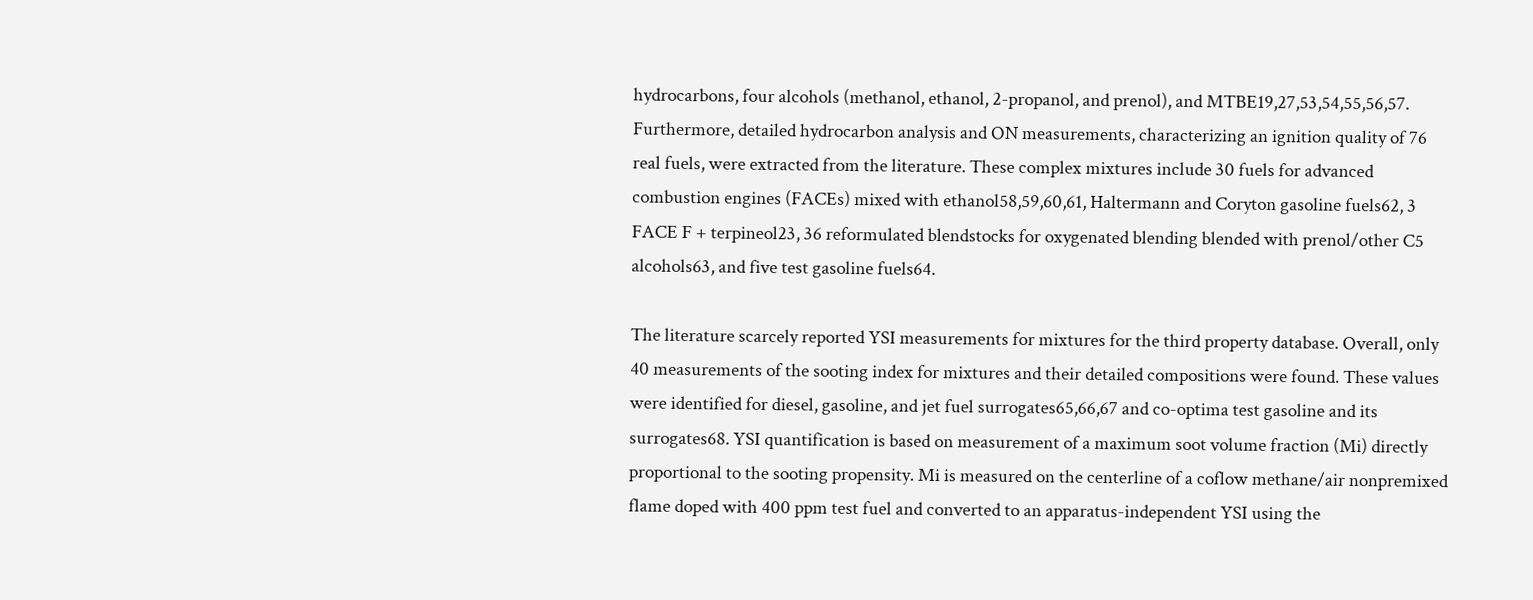hydrocarbons, four alcohols (methanol, ethanol, 2-propanol, and prenol), and MTBE19,27,53,54,55,56,57. Furthermore, detailed hydrocarbon analysis and ON measurements, characterizing an ignition quality of 76 real fuels, were extracted from the literature. These complex mixtures include 30 fuels for advanced combustion engines (FACEs) mixed with ethanol58,59,60,61, Haltermann and Coryton gasoline fuels62, 3 FACE F + terpineol23, 36 reformulated blendstocks for oxygenated blending blended with prenol/other C5 alcohols63, and five test gasoline fuels64.

The literature scarcely reported YSI measurements for mixtures for the third property database. Overall, only 40 measurements of the sooting index for mixtures and their detailed compositions were found. These values were identified for diesel, gasoline, and jet fuel surrogates65,66,67 and co-optima test gasoline and its surrogates68. YSI quantification is based on measurement of a maximum soot volume fraction (Mi) directly proportional to the sooting propensity. Mi is measured on the centerline of a coflow methane/air nonpremixed flame doped with 400 ppm test fuel and converted to an apparatus-independent YSI using the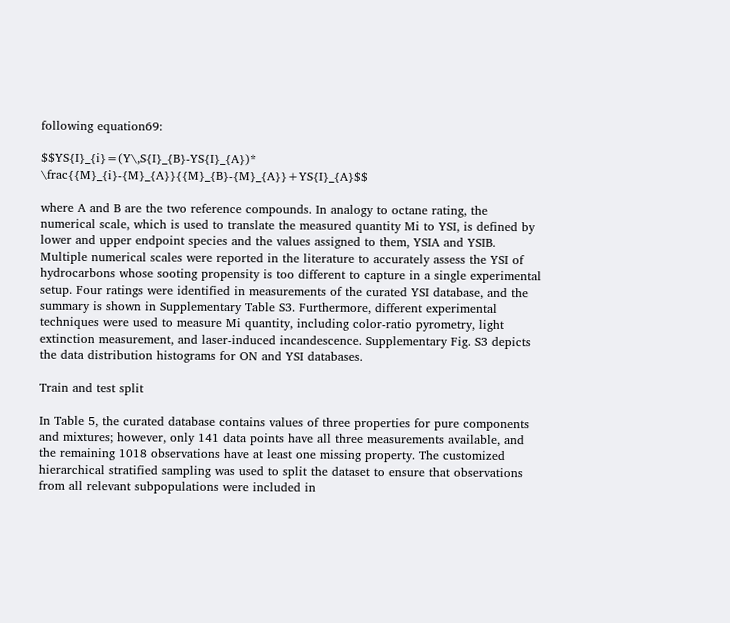following equation69:

$$YS{I}_{i}=(Y\,S{I}_{B}-YS{I}_{A})* \frac{{M}_{i}-{M}_{A}}{{M}_{B}-{M}_{A}}+YS{I}_{A}$$

where A and B are the two reference compounds. In analogy to octane rating, the numerical scale, which is used to translate the measured quantity Mi to YSI, is defined by lower and upper endpoint species and the values assigned to them, YSIA and YSIB. Multiple numerical scales were reported in the literature to accurately assess the YSI of hydrocarbons whose sooting propensity is too different to capture in a single experimental setup. Four ratings were identified in measurements of the curated YSI database, and the summary is shown in Supplementary Table S3. Furthermore, different experimental techniques were used to measure Mi quantity, including color-ratio pyrometry, light extinction measurement, and laser-induced incandescence. Supplementary Fig. S3 depicts the data distribution histograms for ON and YSI databases.

Train and test split

In Table 5, the curated database contains values of three properties for pure components and mixtures; however, only 141 data points have all three measurements available, and the remaining 1018 observations have at least one missing property. The customized hierarchical stratified sampling was used to split the dataset to ensure that observations from all relevant subpopulations were included in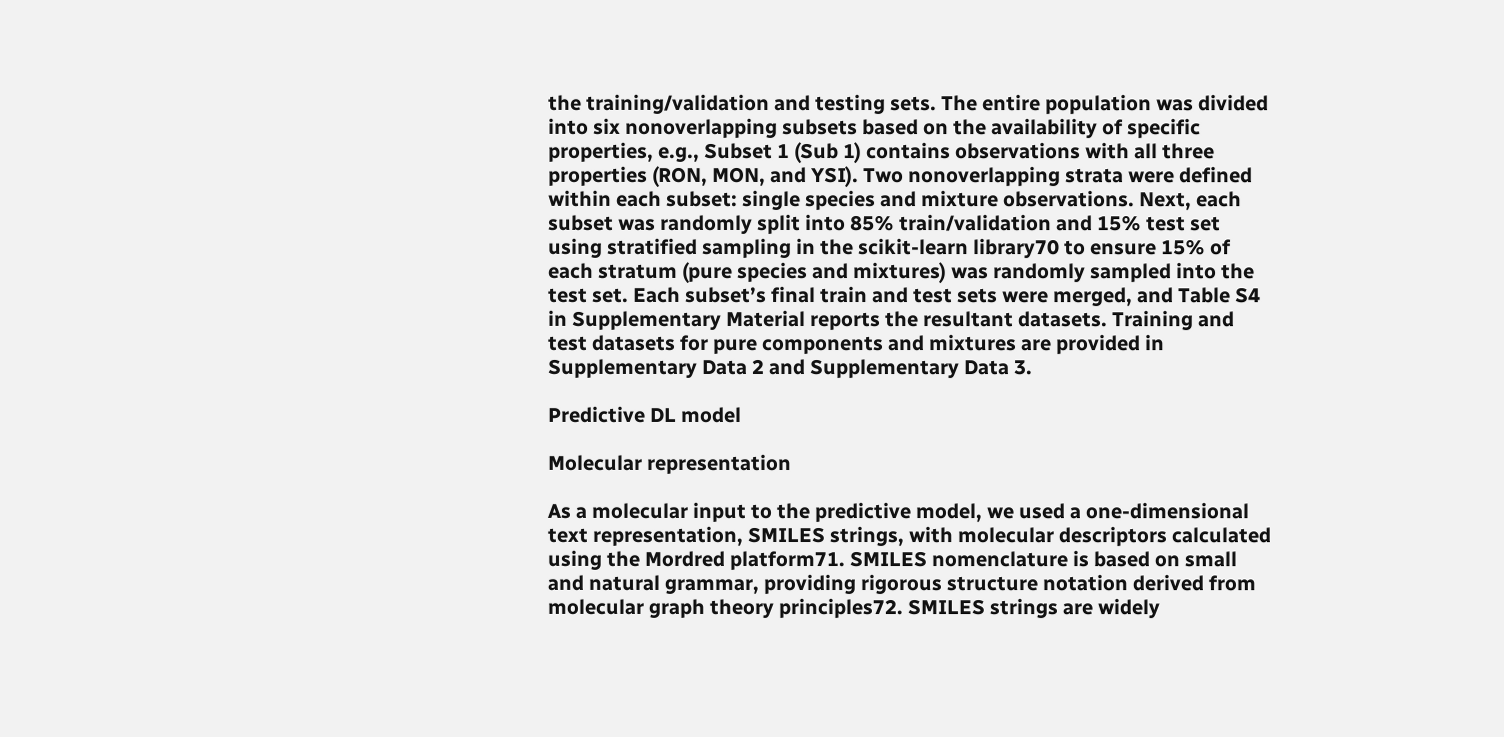the training/validation and testing sets. The entire population was divided into six nonoverlapping subsets based on the availability of specific properties, e.g., Subset 1 (Sub 1) contains observations with all three properties (RON, MON, and YSI). Two nonoverlapping strata were defined within each subset: single species and mixture observations. Next, each subset was randomly split into 85% train/validation and 15% test set using stratified sampling in the scikit-learn library70 to ensure 15% of each stratum (pure species and mixtures) was randomly sampled into the test set. Each subset’s final train and test sets were merged, and Table S4 in Supplementary Material reports the resultant datasets. Training and test datasets for pure components and mixtures are provided in Supplementary Data 2 and Supplementary Data 3.

Predictive DL model

Molecular representation

As a molecular input to the predictive model, we used a one-dimensional text representation, SMILES strings, with molecular descriptors calculated using the Mordred platform71. SMILES nomenclature is based on small and natural grammar, providing rigorous structure notation derived from molecular graph theory principles72. SMILES strings are widely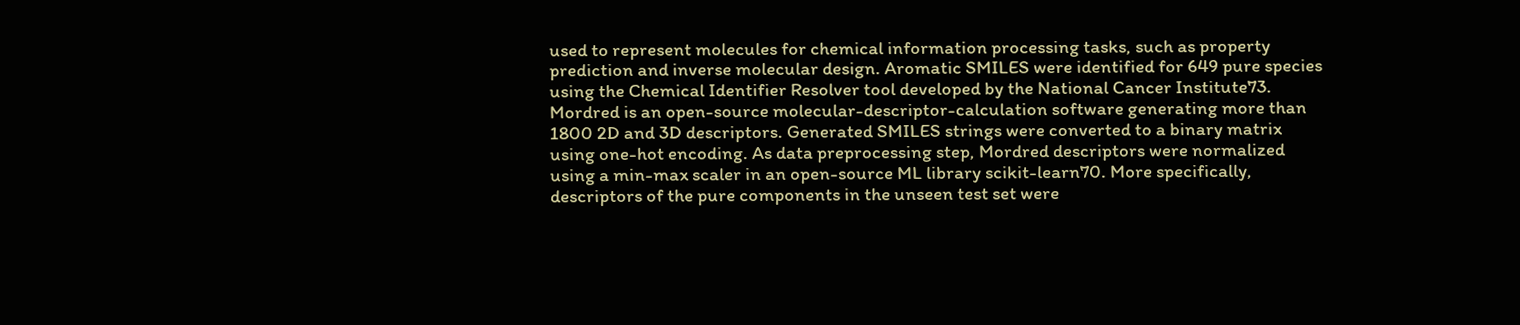used to represent molecules for chemical information processing tasks, such as property prediction and inverse molecular design. Aromatic SMILES were identified for 649 pure species using the Chemical Identifier Resolver tool developed by the National Cancer Institute73. Mordred is an open-source molecular-descriptor-calculation software generating more than 1800 2D and 3D descriptors. Generated SMILES strings were converted to a binary matrix using one-hot encoding. As data preprocessing step, Mordred descriptors were normalized using a min-max scaler in an open-source ML library scikit-learn70. More specifically, descriptors of the pure components in the unseen test set were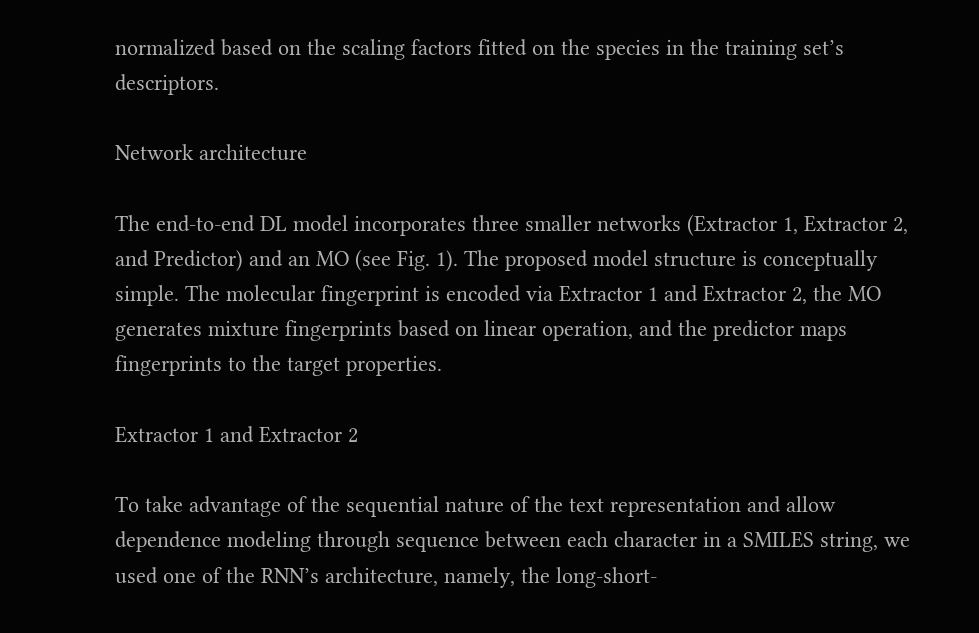normalized based on the scaling factors fitted on the species in the training set’s descriptors.

Network architecture

The end-to-end DL model incorporates three smaller networks (Extractor 1, Extractor 2, and Predictor) and an MO (see Fig. 1). The proposed model structure is conceptually simple. The molecular fingerprint is encoded via Extractor 1 and Extractor 2, the MO generates mixture fingerprints based on linear operation, and the predictor maps fingerprints to the target properties.

Extractor 1 and Extractor 2

To take advantage of the sequential nature of the text representation and allow dependence modeling through sequence between each character in a SMILES string, we used one of the RNN’s architecture, namely, the long-short-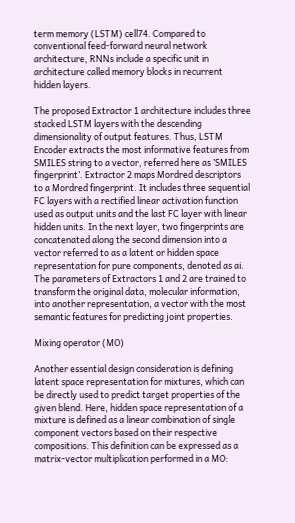term memory (LSTM) cell74. Compared to conventional feed-forward neural network architecture, RNNs include a specific unit in architecture called memory blocks in recurrent hidden layers.

The proposed Extractor 1 architecture includes three stacked LSTM layers with the descending dimensionality of output features. Thus, LSTM Encoder extracts the most informative features from SMILES string to a vector, referred here as ’SMILES fingerprint’. Extractor 2 maps Mordred descriptors to a Mordred fingerprint. It includes three sequential FC layers with a rectified linear activation function used as output units and the last FC layer with linear hidden units. In the next layer, two fingerprints are concatenated along the second dimension into a vector referred to as a latent or hidden space representation for pure components, denoted as ai. The parameters of Extractors 1 and 2 are trained to transform the original data, molecular information, into another representation, a vector with the most semantic features for predicting joint properties.

Mixing operator (MO)

Another essential design consideration is defining latent space representation for mixtures, which can be directly used to predict target properties of the given blend. Here, hidden space representation of a mixture is defined as a linear combination of single component vectors based on their respective compositions. This definition can be expressed as a matrix-vector multiplication performed in a MO: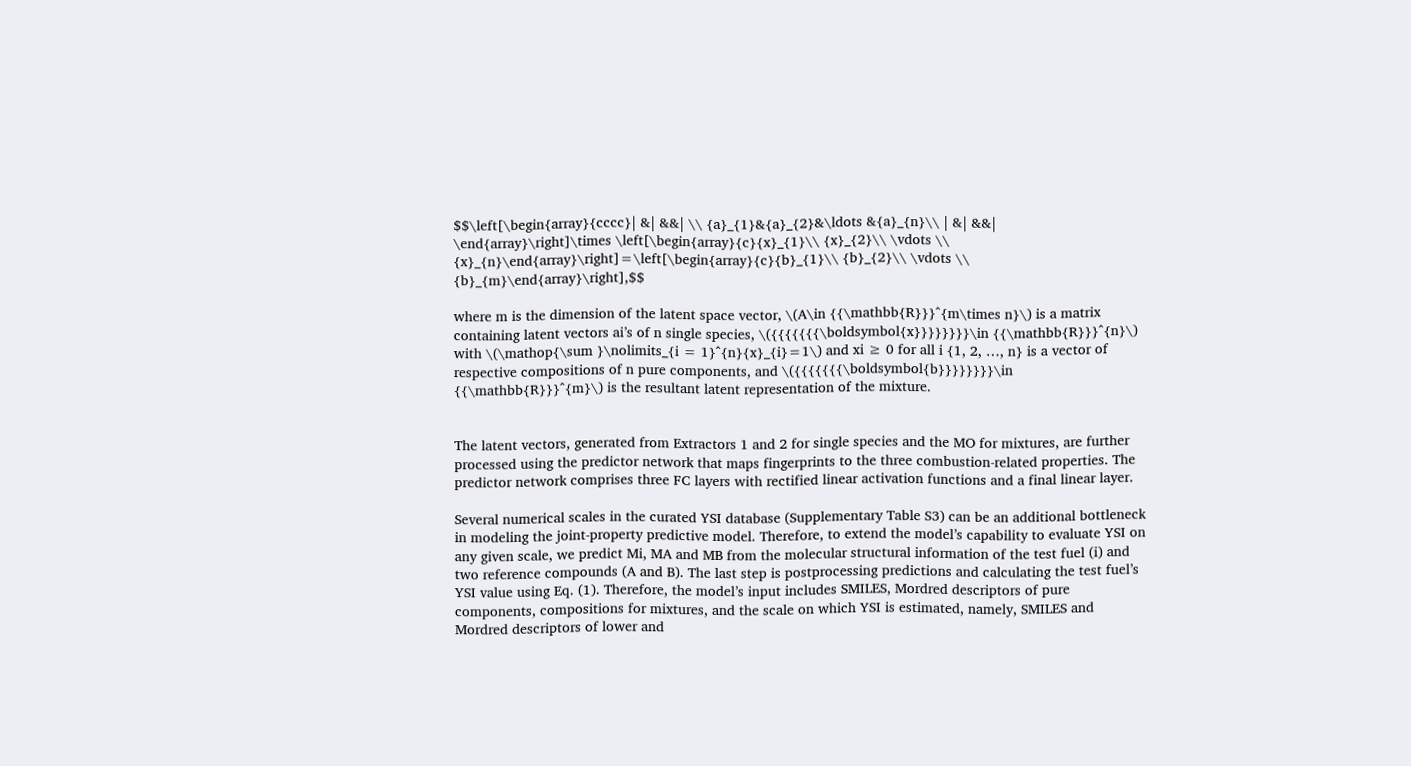$$\left[\begin{array}{cccc}| &| &&| \\ {a}_{1}&{a}_{2}&\ldots &{a}_{n}\\ | &| &&| \end{array}\right]\times \left[\begin{array}{c}{x}_{1}\\ {x}_{2}\\ \vdots \\ {x}_{n}\end{array}\right]=\left[\begin{array}{c}{b}_{1}\\ {b}_{2}\\ \vdots \\ {b}_{m}\end{array}\right],$$

where m is the dimension of the latent space vector, \(A\in {{\mathbb{R}}}^{m\times n}\) is a matrix containing latent vectors ai’s of n single species, \({{{{{{{\boldsymbol{x}}}}}}}}\in {{\mathbb{R}}}^{n}\) with \(\mathop{\sum }\nolimits_{i = 1}^{n}{x}_{i}=1\) and xi ≥ 0 for all i {1, 2, …, n} is a vector of respective compositions of n pure components, and \({{{{{{{\boldsymbol{b}}}}}}}}\in {{\mathbb{R}}}^{m}\) is the resultant latent representation of the mixture.


The latent vectors, generated from Extractors 1 and 2 for single species and the MO for mixtures, are further processed using the predictor network that maps fingerprints to the three combustion-related properties. The predictor network comprises three FC layers with rectified linear activation functions and a final linear layer.

Several numerical scales in the curated YSI database (Supplementary Table S3) can be an additional bottleneck in modeling the joint-property predictive model. Therefore, to extend the model’s capability to evaluate YSI on any given scale, we predict Mi, MA and MB from the molecular structural information of the test fuel (i) and two reference compounds (A and B). The last step is postprocessing predictions and calculating the test fuel’s YSI value using Eq. (1). Therefore, the model’s input includes SMILES, Mordred descriptors of pure components, compositions for mixtures, and the scale on which YSI is estimated, namely, SMILES and Mordred descriptors of lower and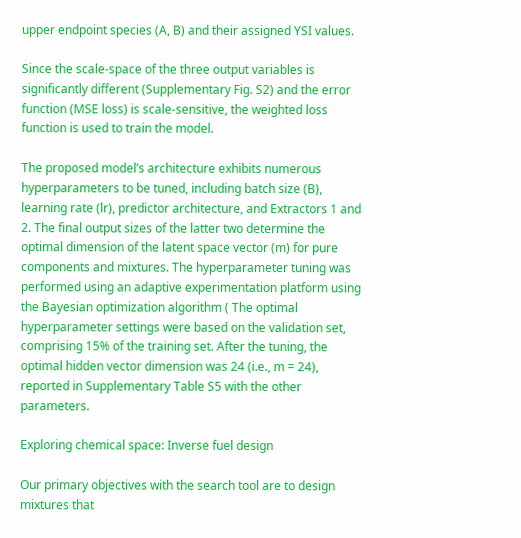upper endpoint species (A, B) and their assigned YSI values.

Since the scale-space of the three output variables is significantly different (Supplementary Fig. S2) and the error function (MSE loss) is scale-sensitive, the weighted loss function is used to train the model.

The proposed model’s architecture exhibits numerous hyperparameters to be tuned, including batch size (B), learning rate (lr), predictor architecture, and Extractors 1 and 2. The final output sizes of the latter two determine the optimal dimension of the latent space vector (m) for pure components and mixtures. The hyperparameter tuning was performed using an adaptive experimentation platform using the Bayesian optimization algorithm ( The optimal hyperparameter settings were based on the validation set, comprising 15% of the training set. After the tuning, the optimal hidden vector dimension was 24 (i.e., m = 24), reported in Supplementary Table S5 with the other parameters.

Exploring chemical space: Inverse fuel design

Our primary objectives with the search tool are to design mixtures that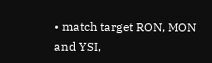• match target RON, MON and YSI,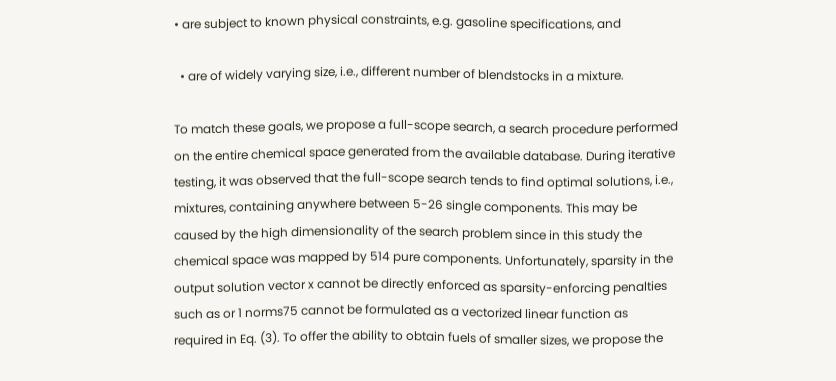• are subject to known physical constraints, e.g. gasoline specifications, and

  • are of widely varying size, i.e., different number of blendstocks in a mixture.

To match these goals, we propose a full-scope search, a search procedure performed on the entire chemical space generated from the available database. During iterative testing, it was observed that the full-scope search tends to find optimal solutions, i.e., mixtures, containing anywhere between 5-26 single components. This may be caused by the high dimensionality of the search problem since in this study the chemical space was mapped by 514 pure components. Unfortunately, sparsity in the output solution vector x cannot be directly enforced as sparsity-enforcing penalties such as or 1 norms75 cannot be formulated as a vectorized linear function as required in Eq. (3). To offer the ability to obtain fuels of smaller sizes, we propose the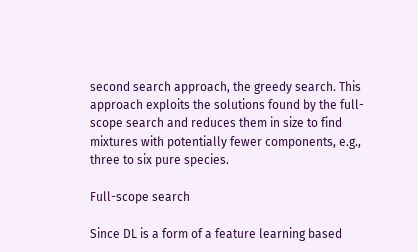second search approach, the greedy search. This approach exploits the solutions found by the full-scope search and reduces them in size to find mixtures with potentially fewer components, e.g., three to six pure species.

Full-scope search

Since DL is a form of a feature learning based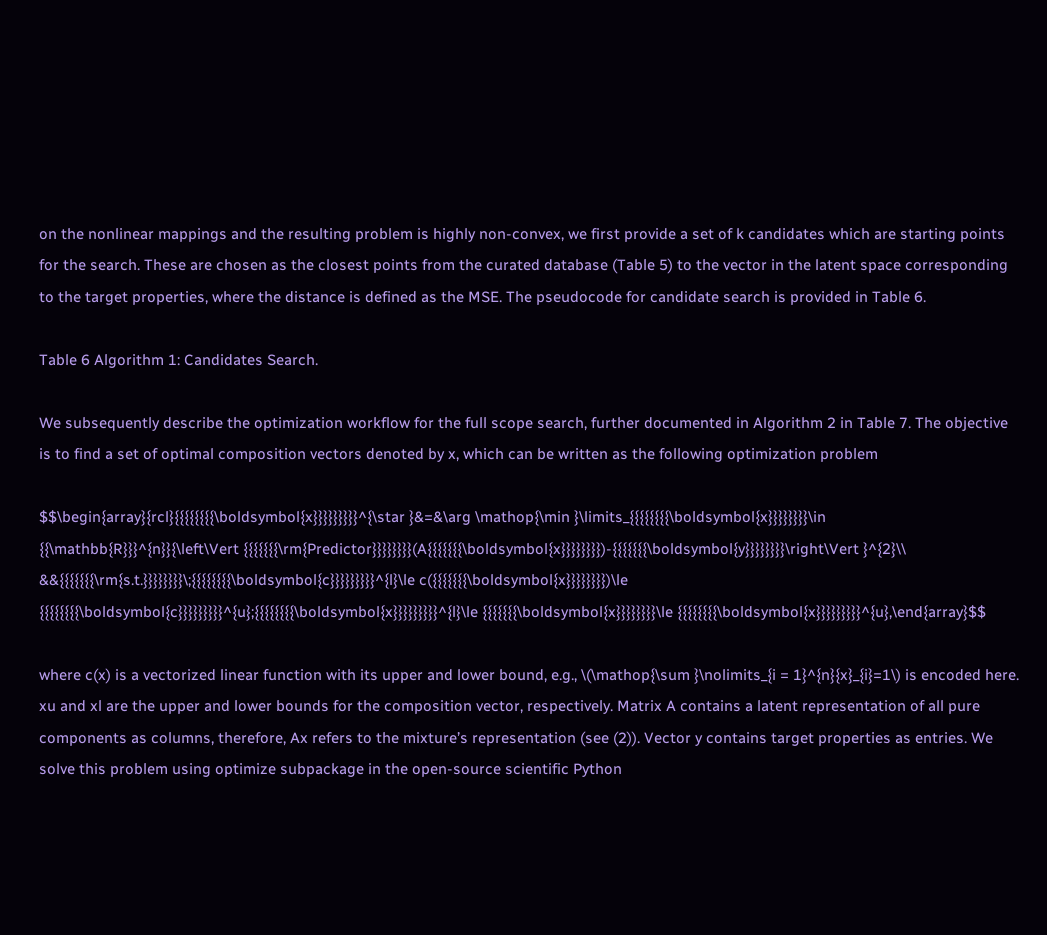on the nonlinear mappings and the resulting problem is highly non-convex, we first provide a set of k candidates which are starting points for the search. These are chosen as the closest points from the curated database (Table 5) to the vector in the latent space corresponding to the target properties, where the distance is defined as the MSE. The pseudocode for candidate search is provided in Table 6.

Table 6 Algorithm 1: Candidates Search.

We subsequently describe the optimization workflow for the full scope search, further documented in Algorithm 2 in Table 7. The objective is to find a set of optimal composition vectors denoted by x, which can be written as the following optimization problem

$$\begin{array}{rcl}{{{{{{{{\boldsymbol{x}}}}}}}}}^{\star }&=&\arg \mathop{\min }\limits_{{{{{{{{\boldsymbol{x}}}}}}}}\in {{\mathbb{R}}}^{n}}{\left\Vert {{{{{{{\rm{Predictor}}}}}}}}(A{{{{{{{\boldsymbol{x}}}}}}}})-{{{{{{{\boldsymbol{y}}}}}}}}\right\Vert }^{2}\\ &&{{{{{{{\rm{s.t.}}}}}}}}\;{{{{{{{{\boldsymbol{c}}}}}}}}}^{l}\le c({{{{{{{\boldsymbol{x}}}}}}}})\le {{{{{{{{\boldsymbol{c}}}}}}}}}^{u};{{{{{{{{\boldsymbol{x}}}}}}}}}^{l}\le {{{{{{{\boldsymbol{x}}}}}}}}\le {{{{{{{{\boldsymbol{x}}}}}}}}}^{u},\end{array}$$

where c(x) is a vectorized linear function with its upper and lower bound, e.g., \(\mathop{\sum }\nolimits_{i = 1}^{n}{x}_{i}=1\) is encoded here. xu and xl are the upper and lower bounds for the composition vector, respectively. Matrix A contains a latent representation of all pure components as columns, therefore, Ax refers to the mixture’s representation (see (2)). Vector y contains target properties as entries. We solve this problem using optimize subpackage in the open-source scientific Python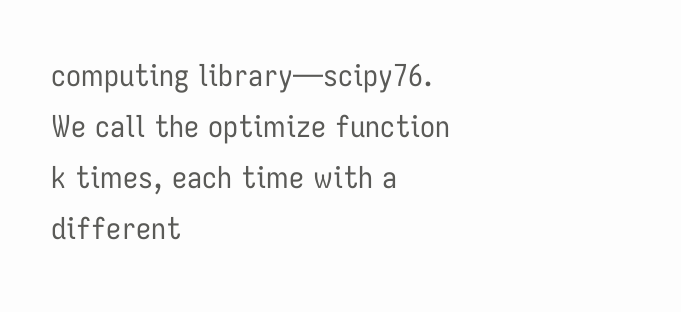computing library—scipy76. We call the optimize function k times, each time with a different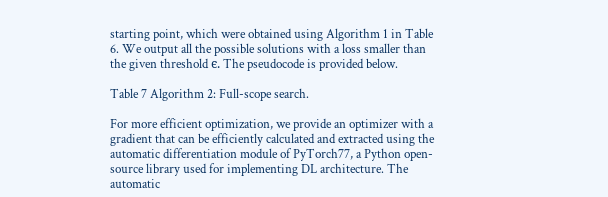starting point, which were obtained using Algorithm 1 in Table 6. We output all the possible solutions with a loss smaller than the given threshold ϵ. The pseudocode is provided below.

Table 7 Algorithm 2: Full-scope search.

For more efficient optimization, we provide an optimizer with a gradient that can be efficiently calculated and extracted using the automatic differentiation module of PyTorch77, a Python open-source library used for implementing DL architecture. The automatic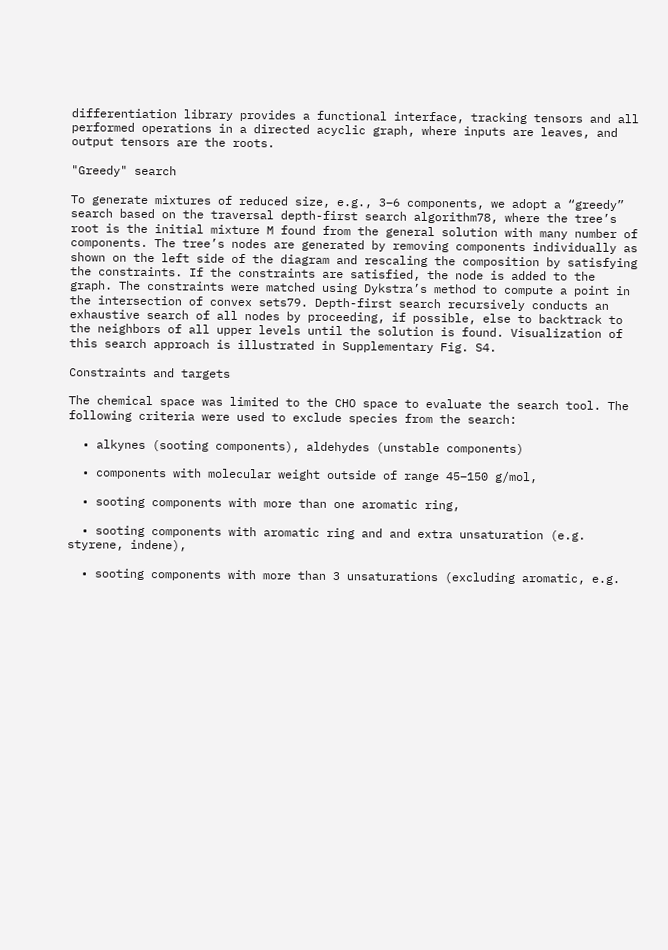differentiation library provides a functional interface, tracking tensors and all performed operations in a directed acyclic graph, where inputs are leaves, and output tensors are the roots.

"Greedy" search

To generate mixtures of reduced size, e.g., 3–6 components, we adopt a “greedy” search based on the traversal depth-first search algorithm78, where the tree’s root is the initial mixture M found from the general solution with many number of components. The tree’s nodes are generated by removing components individually as shown on the left side of the diagram and rescaling the composition by satisfying the constraints. If the constraints are satisfied, the node is added to the graph. The constraints were matched using Dykstra’s method to compute a point in the intersection of convex sets79. Depth-first search recursively conducts an exhaustive search of all nodes by proceeding, if possible, else to backtrack to the neighbors of all upper levels until the solution is found. Visualization of this search approach is illustrated in Supplementary Fig. S4.

Constraints and targets

The chemical space was limited to the CHO space to evaluate the search tool. The following criteria were used to exclude species from the search:

  • alkynes (sooting components), aldehydes (unstable components)

  • components with molecular weight outside of range 45–150 g/mol,

  • sooting components with more than one aromatic ring,

  • sooting components with aromatic ring and and extra unsaturation (e.g. styrene, indene),

  • sooting components with more than 3 unsaturations (excluding aromatic, e.g.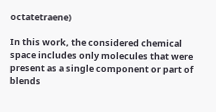octatetraene)

In this work, the considered chemical space includes only molecules that were present as a single component or part of blends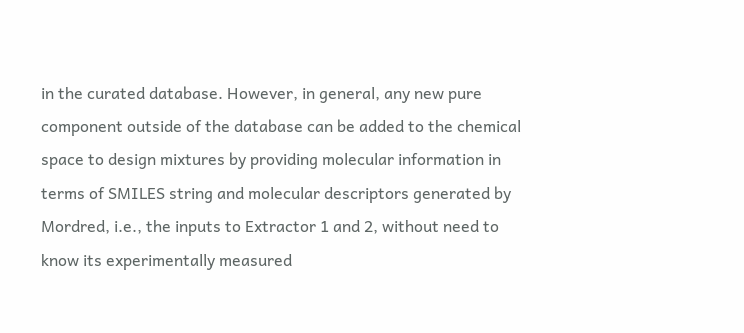in the curated database. However, in general, any new pure component outside of the database can be added to the chemical space to design mixtures by providing molecular information in terms of SMILES string and molecular descriptors generated by Mordred, i.e., the inputs to Extractor 1 and 2, without need to know its experimentally measured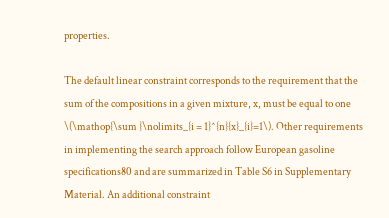properties.

The default linear constraint corresponds to the requirement that the sum of the compositions in a given mixture, x, must be equal to one \(\mathop{\sum }\nolimits_{i = 1}^{n}{x}_{i}=1\). Other requirements in implementing the search approach follow European gasoline specifications80 and are summarized in Table S6 in Supplementary Material. An additional constraint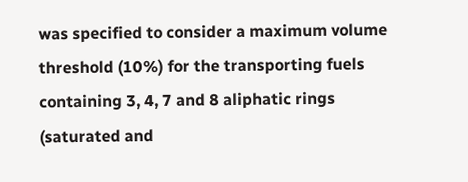was specified to consider a maximum volume threshold (10%) for the transporting fuels containing 3, 4, 7 and 8 aliphatic rings (saturated and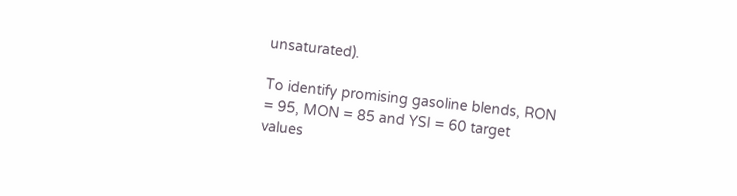unsaturated).

To identify promising gasoline blends, RON = 95, MON = 85 and YSI = 60 target values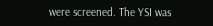were screened. The YSI was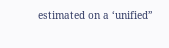estimated on a ‘unified”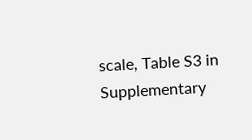scale, Table S3 in Supplementary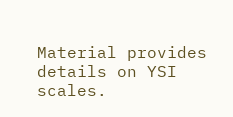Material provides details on YSI scales.